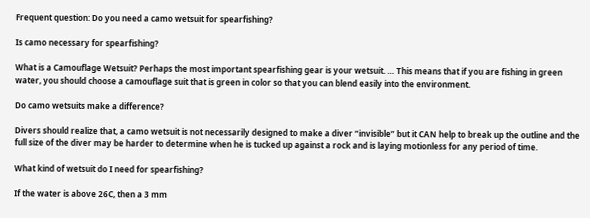Frequent question: Do you need a camo wetsuit for spearfishing?

Is camo necessary for spearfishing?

What is a Camouflage Wetsuit? Perhaps the most important spearfishing gear is your wetsuit. … This means that if you are fishing in green water, you should choose a camouflage suit that is green in color so that you can blend easily into the environment.

Do camo wetsuits make a difference?

Divers should realize that, a camo wetsuit is not necessarily designed to make a diver “invisible” but it CAN help to break up the outline and the full size of the diver may be harder to determine when he is tucked up against a rock and is laying motionless for any period of time.

What kind of wetsuit do I need for spearfishing?

If the water is above 26C, then a 3 mm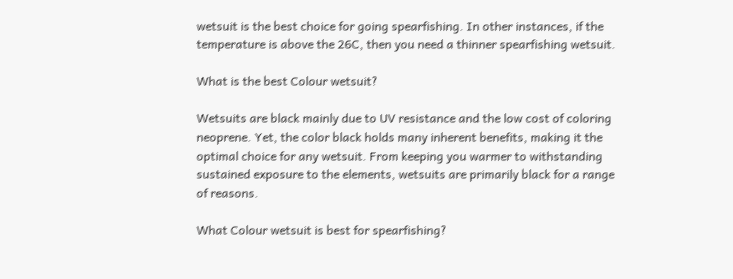wetsuit is the best choice for going spearfishing. In other instances, if the temperature is above the 26C, then you need a thinner spearfishing wetsuit.

What is the best Colour wetsuit?

Wetsuits are black mainly due to UV resistance and the low cost of coloring neoprene. Yet, the color black holds many inherent benefits, making it the optimal choice for any wetsuit. From keeping you warmer to withstanding sustained exposure to the elements, wetsuits are primarily black for a range of reasons.

What Colour wetsuit is best for spearfishing?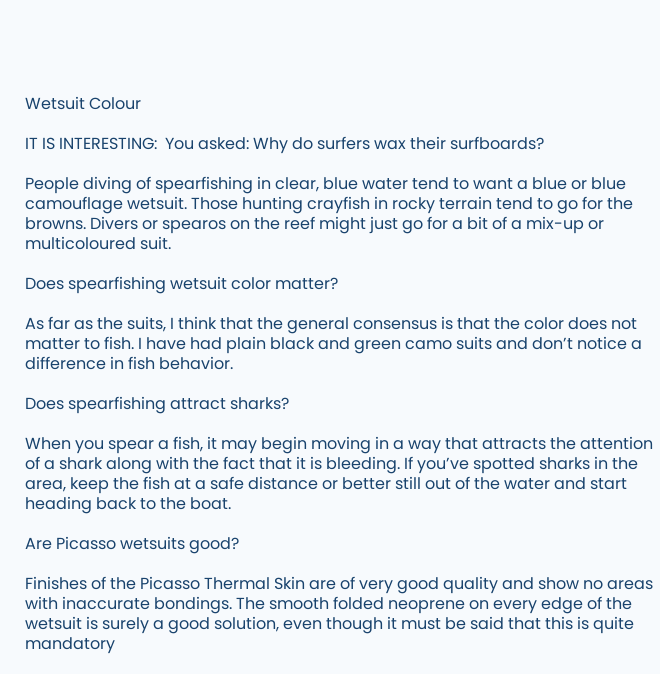Wetsuit Colour

IT IS INTERESTING:  You asked: Why do surfers wax their surfboards?

People diving of spearfishing in clear, blue water tend to want a blue or blue camouflage wetsuit. Those hunting crayfish in rocky terrain tend to go for the browns. Divers or spearos on the reef might just go for a bit of a mix-up or multicoloured suit.

Does spearfishing wetsuit color matter?

As far as the suits, I think that the general consensus is that the color does not matter to fish. I have had plain black and green camo suits and don’t notice a difference in fish behavior.

Does spearfishing attract sharks?

When you spear a fish, it may begin moving in a way that attracts the attention of a shark along with the fact that it is bleeding. If you’ve spotted sharks in the area, keep the fish at a safe distance or better still out of the water and start heading back to the boat.

Are Picasso wetsuits good?

Finishes of the Picasso Thermal Skin are of very good quality and show no areas with inaccurate bondings. The smooth folded neoprene on every edge of the wetsuit is surely a good solution, even though it must be said that this is quite mandatory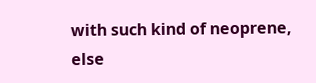with such kind of neoprene, else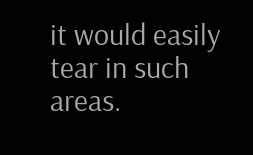it would easily tear in such areas.